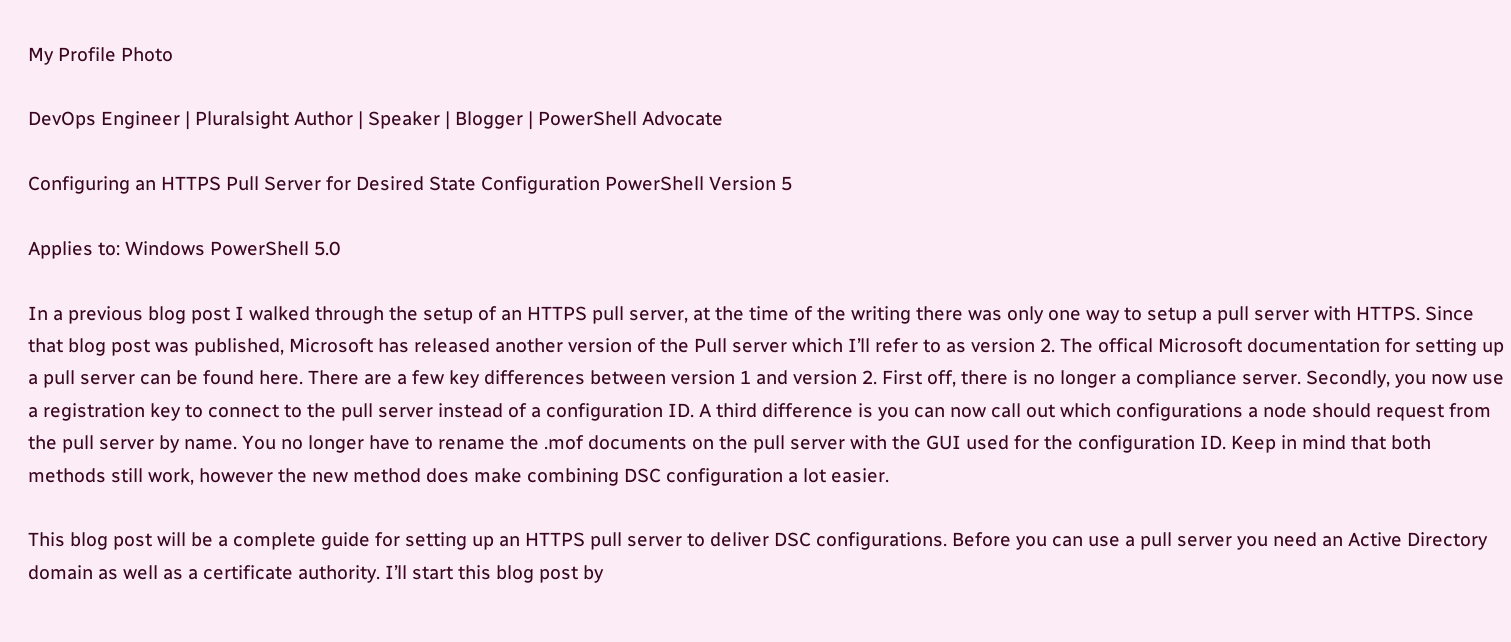My Profile Photo

DevOps Engineer | Pluralsight Author | Speaker | Blogger | PowerShell Advocate

Configuring an HTTPS Pull Server for Desired State Configuration PowerShell Version 5

Applies to: Windows PowerShell 5.0

In a previous blog post I walked through the setup of an HTTPS pull server, at the time of the writing there was only one way to setup a pull server with HTTPS. Since that blog post was published, Microsoft has released another version of the Pull server which I’ll refer to as version 2. The offical Microsoft documentation for setting up a pull server can be found here. There are a few key differences between version 1 and version 2. First off, there is no longer a compliance server. Secondly, you now use a registration key to connect to the pull server instead of a configuration ID. A third difference is you can now call out which configurations a node should request from the pull server by name. You no longer have to rename the .mof documents on the pull server with the GUI used for the configuration ID. Keep in mind that both methods still work, however the new method does make combining DSC configuration a lot easier.

This blog post will be a complete guide for setting up an HTTPS pull server to deliver DSC configurations. Before you can use a pull server you need an Active Directory domain as well as a certificate authority. I’ll start this blog post by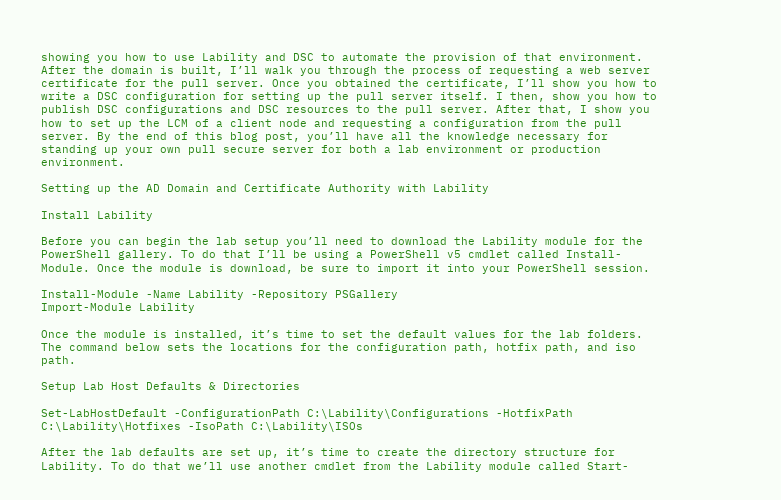showing you how to use Lability and DSC to automate the provision of that environment. After the domain is built, I’ll walk you through the process of requesting a web server certificate for the pull server. Once you obtained the certificate, I’ll show you how to write a DSC configuration for setting up the pull server itself. I then, show you how to publish DSC configurations and DSC resources to the pull server. After that, I show you how to set up the LCM of a client node and requesting a configuration from the pull server. By the end of this blog post, you’ll have all the knowledge necessary for standing up your own pull secure server for both a lab environment or production environment.

Setting up the AD Domain and Certificate Authority with Lability

Install Lability

Before you can begin the lab setup you’ll need to download the Lability module for the PowerShell gallery. To do that I’ll be using a PowerShell v5 cmdlet called Install-Module. Once the module is download, be sure to import it into your PowerShell session.

Install-Module -Name Lability -Repository PSGallery
Import-Module Lability

Once the module is installed, it’s time to set the default values for the lab folders. The command below sets the locations for the configuration path, hotfix path, and iso path.

Setup Lab Host Defaults & Directories

Set-LabHostDefault -ConfigurationPath C:\Lability\Configurations -HotfixPath C:\Lability\Hotfixes -IsoPath C:\Lability\ISOs

After the lab defaults are set up, it’s time to create the directory structure for Lability. To do that we’ll use another cmdlet from the Lability module called Start-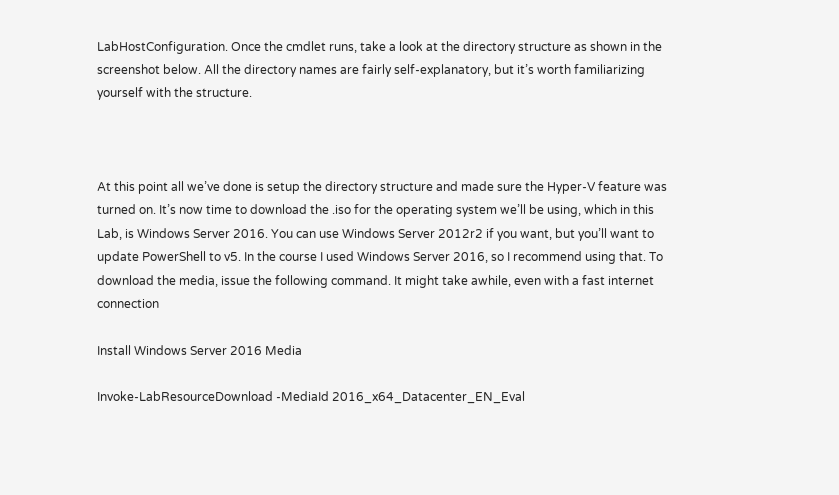LabHostConfiguration. Once the cmdlet runs, take a look at the directory structure as shown in the screenshot below. All the directory names are fairly self-explanatory, but it’s worth familiarizing yourself with the structure.



At this point all we’ve done is setup the directory structure and made sure the Hyper-V feature was turned on. It’s now time to download the .iso for the operating system we’ll be using, which in this Lab, is Windows Server 2016. You can use Windows Server 2012r2 if you want, but you’ll want to update PowerShell to v5. In the course I used Windows Server 2016, so I recommend using that. To download the media, issue the following command. It might take awhile, even with a fast internet connection

Install Windows Server 2016 Media

Invoke-LabResourceDownload -MediaId 2016_x64_Datacenter_EN_Eval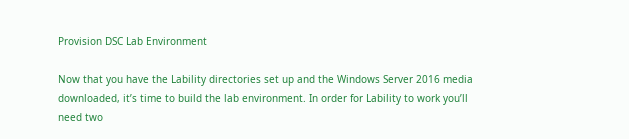Provision DSC Lab Environment

Now that you have the Lability directories set up and the Windows Server 2016 media downloaded, it’s time to build the lab environment. In order for Lability to work you’ll need two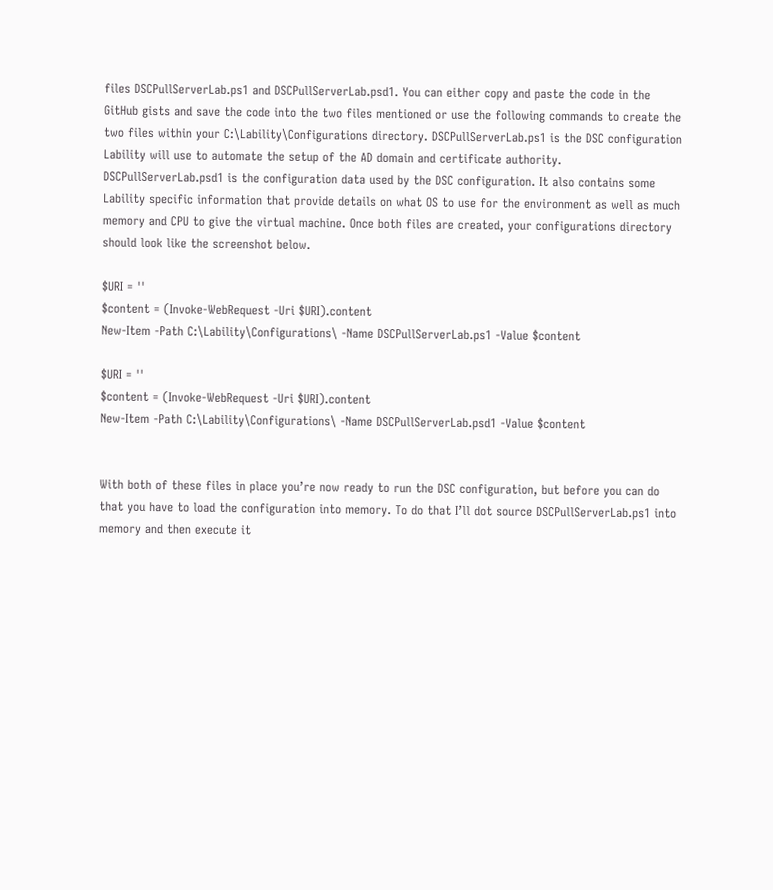files DSCPullServerLab.ps1 and DSCPullServerLab.psd1. You can either copy and paste the code in the GitHub gists and save the code into the two files mentioned or use the following commands to create the two files within your C:\Lability\Configurations directory. DSCPullServerLab.ps1 is the DSC configuration Lability will use to automate the setup of the AD domain and certificate authority. DSCPullServerLab.psd1 is the configuration data used by the DSC configuration. It also contains some Lability specific information that provide details on what OS to use for the environment as well as much memory and CPU to give the virtual machine. Once both files are created, your configurations directory should look like the screenshot below.

$URI = ''
$content = (Invoke-WebRequest -Uri $URI).content
New-Item -Path C:\Lability\Configurations\ -Name DSCPullServerLab.ps1 -Value $content

$URI = ''
$content = (Invoke-WebRequest -Uri $URI).content
New-Item -Path C:\Lability\Configurations\ -Name DSCPullServerLab.psd1 -Value $content


With both of these files in place you’re now ready to run the DSC configuration, but before you can do that you have to load the configuration into memory. To do that I’ll dot source DSCPullServerLab.ps1 into memory and then execute it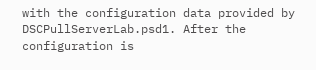with the configuration data provided by DSCPullServerLab.psd1. After the configuration is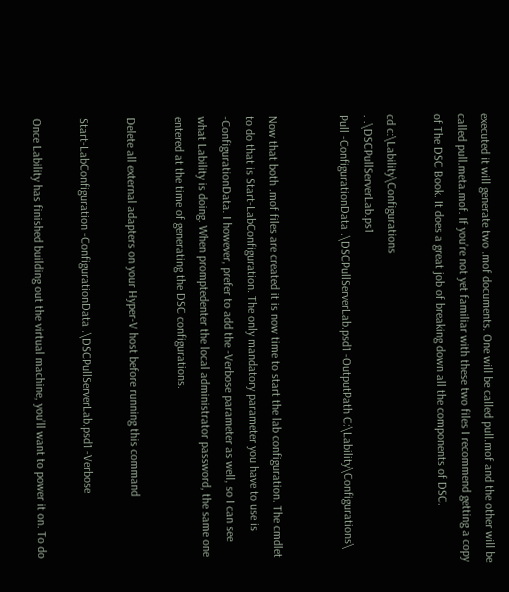executed it will generate two .mof documents. One will be called pull.mof and the other will be called pull.meta.mof. If you’re not yet familiar with these two files I recommend getting a copy of The DSC Book. It does a great job of breaking down all the components of DSC.

cd c:\Lability\Configurations
. .\DSCPullServerLab.ps1
Pull -ConfigurationData .\DSCPullServerLab.psd1 -OutputPath C:\Lability\Configurations\


Now that both .mof files are created it is now time to start the lab configuration. The cmdlet to do that is Start-LabConfiguration. The only mandatory parameter you have to use is -ConfigurationData. I however, prefer to add the -Verbose parameter as well, so I can see what Lability is doing. When promptedenter the local administrator password, the same one entered at the time of generating the DSC configurations.

Delete all external adapters on your Hyper-V host before running this command

Start-LabConfiguration -ConfigurationData .\DSCPullServerLab.psd1 -Verbose

Once Lability has finished building out the virtual machine, you’ll want to power it on. To do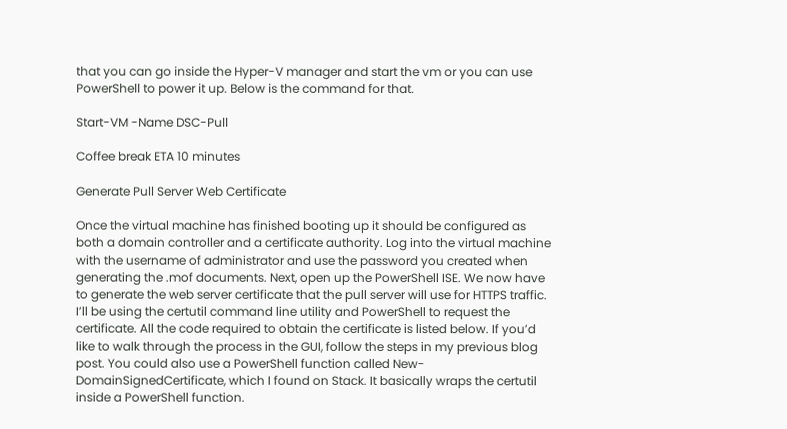that you can go inside the Hyper-V manager and start the vm or you can use PowerShell to power it up. Below is the command for that.

Start-VM -Name DSC-Pull

Coffee break ETA 10 minutes

Generate Pull Server Web Certificate

Once the virtual machine has finished booting up it should be configured as both a domain controller and a certificate authority. Log into the virtual machine with the username of administrator and use the password you created when generating the .mof documents. Next, open up the PowerShell ISE. We now have to generate the web server certificate that the pull server will use for HTTPS traffic. I’ll be using the certutil command line utility and PowerShell to request the certificate. All the code required to obtain the certificate is listed below. If you’d like to walk through the process in the GUI, follow the steps in my previous blog post. You could also use a PowerShell function called New-DomainSignedCertificate, which I found on Stack. It basically wraps the certutil inside a PowerShell function.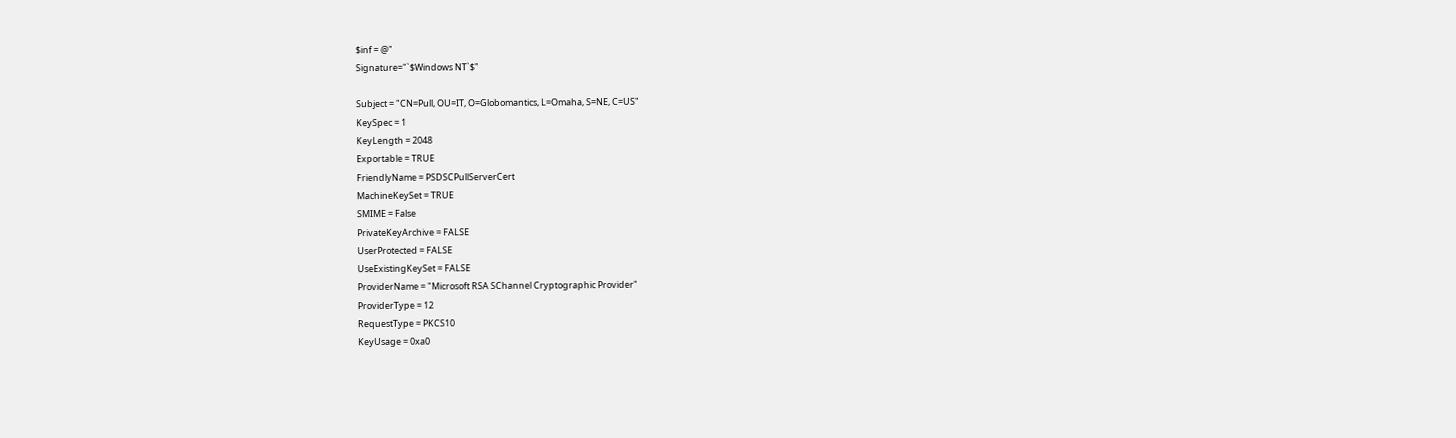$inf = @"
Signature="`$Windows NT`$"

Subject = "CN=Pull, OU=IT, O=Globomantics, L=Omaha, S=NE, C=US"
KeySpec = 1
KeyLength = 2048
Exportable = TRUE
FriendlyName = PSDSCPullServerCert
MachineKeySet = TRUE
SMIME = False
PrivateKeyArchive = FALSE
UserProtected = FALSE
UseExistingKeySet = FALSE
ProviderName = "Microsoft RSA SChannel Cryptographic Provider"
ProviderType = 12
RequestType = PKCS10
KeyUsage = 0xa0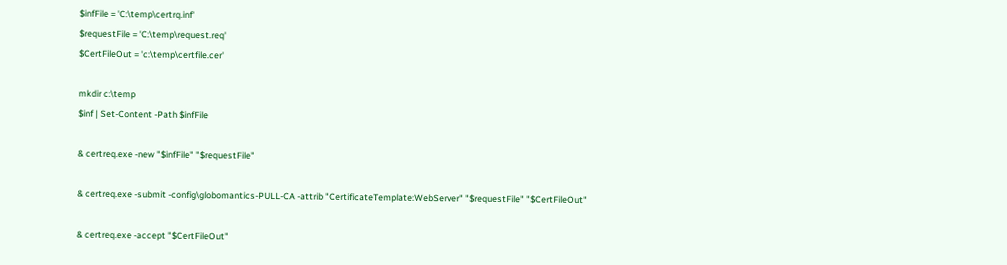$infFile = 'C:\temp\certrq.inf'
$requestFile = 'C:\temp\request.req'
$CertFileOut = 'c:\temp\certfile.cer'

mkdir c:\temp
$inf | Set-Content -Path $infFile

& certreq.exe -new "$infFile" "$requestFile"

& certreq.exe -submit -config\globomantics-PULL-CA -attrib "CertificateTemplate:WebServer" "$requestFile" "$CertFileOut"

& certreq.exe -accept "$CertFileOut"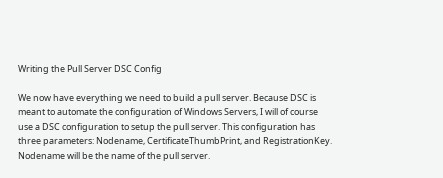Writing the Pull Server DSC Config

We now have everything we need to build a pull server. Because DSC is meant to automate the configuration of Windows Servers, I will of course use a DSC configuration to setup the pull server. This configuration has three parameters: Nodename, CertificateThumbPrint, and RegistrationKey. Nodename will be the name of the pull server.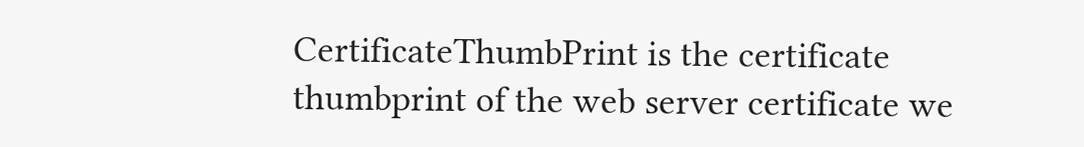CertificateThumbPrint is the certificate thumbprint of the web server certificate we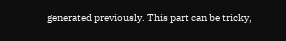generated previously. This part can be tricky,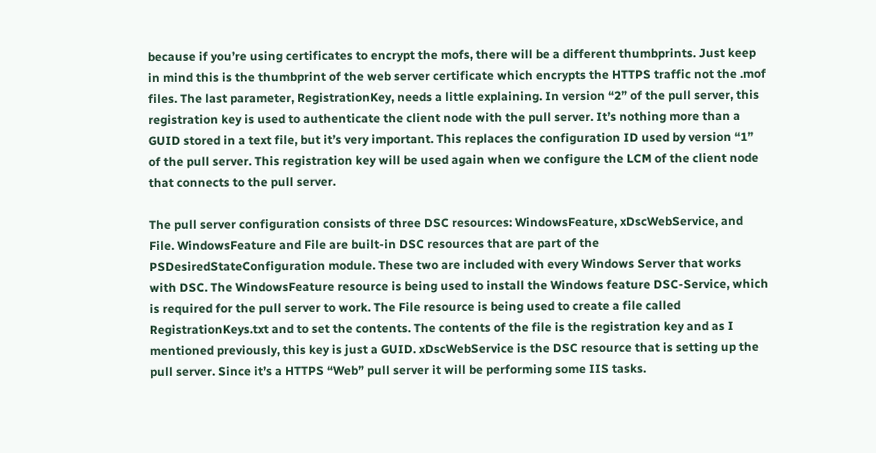because if you’re using certificates to encrypt the mofs, there will be a different thumbprints. Just keep in mind this is the thumbprint of the web server certificate which encrypts the HTTPS traffic not the .mof files. The last parameter, RegistrationKey, needs a little explaining. In version “2” of the pull server, this registration key is used to authenticate the client node with the pull server. It’s nothing more than a GUID stored in a text file, but it’s very important. This replaces the configuration ID used by version “1” of the pull server. This registration key will be used again when we configure the LCM of the client node that connects to the pull server.

The pull server configuration consists of three DSC resources: WindowsFeature, xDscWebService, and File. WindowsFeature and File are built-in DSC resources that are part of the PSDesiredStateConfiguration module. These two are included with every Windows Server that works with DSC. The WindowsFeature resource is being used to install the Windows feature DSC-Service, which is required for the pull server to work. The File resource is being used to create a file called RegistrationKeys.txt and to set the contents. The contents of the file is the registration key and as I mentioned previously, this key is just a GUID. xDscWebService is the DSC resource that is setting up the pull server. Since it’s a HTTPS “Web” pull server it will be performing some IIS tasks.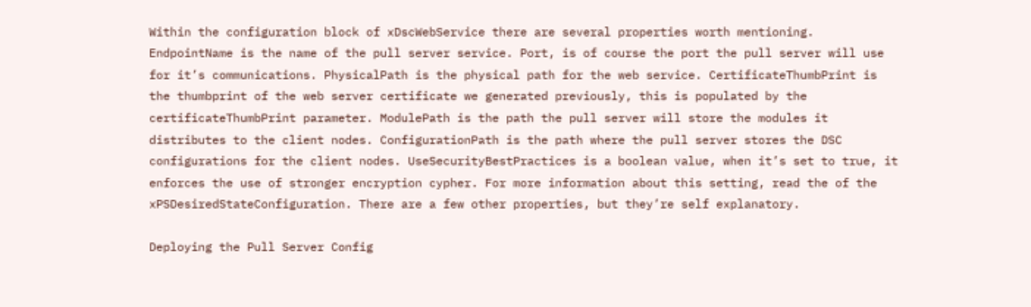Within the configuration block of xDscWebService there are several properties worth mentioning. EndpointName is the name of the pull server service. Port, is of course the port the pull server will use for it’s communications. PhysicalPath is the physical path for the web service. CertificateThumbPrint is the thumbprint of the web server certificate we generated previously, this is populated by the certificateThumbPrint parameter. ModulePath is the path the pull server will store the modules it distributes to the client nodes. ConfigurationPath is the path where the pull server stores the DSC configurations for the client nodes. UseSecurityBestPractices is a boolean value, when it’s set to true, it enforces the use of stronger encryption cypher. For more information about this setting, read the of the xPSDesiredStateConfiguration. There are a few other properties, but they’re self explanatory.

Deploying the Pull Server Config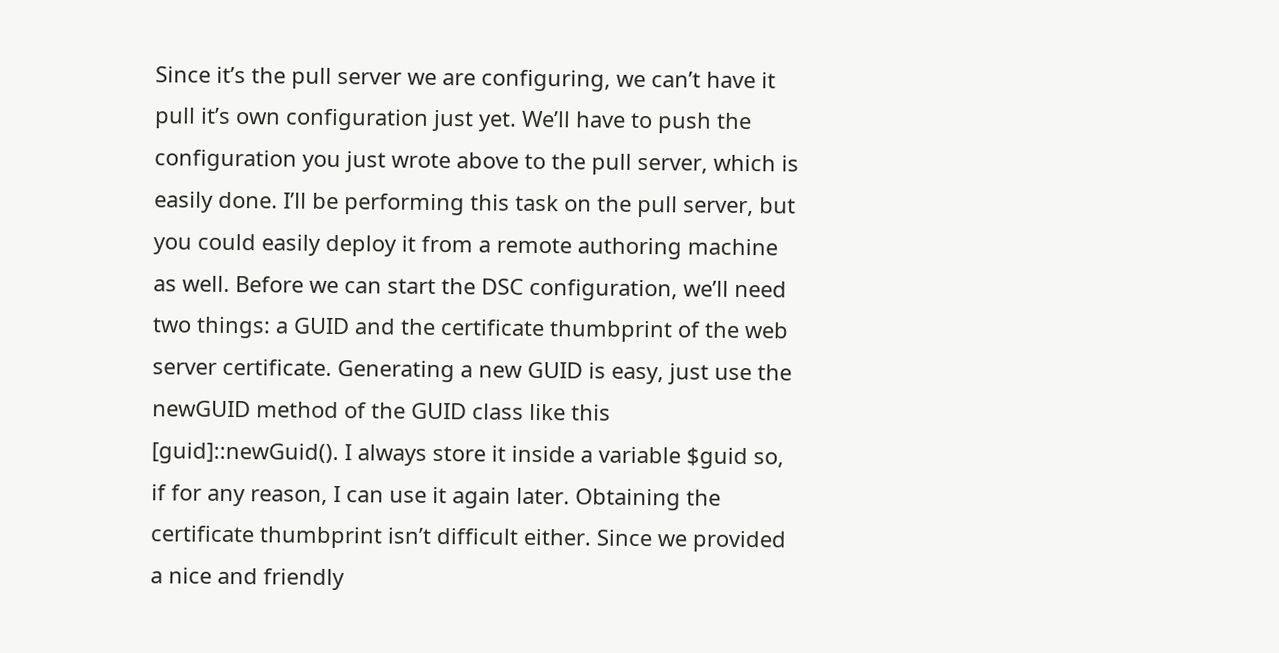Since it’s the pull server we are configuring, we can’t have it pull it’s own configuration just yet. We’ll have to push the configuration you just wrote above to the pull server, which is easily done. I’ll be performing this task on the pull server, but you could easily deploy it from a remote authoring machine as well. Before we can start the DSC configuration, we’ll need two things: a GUID and the certificate thumbprint of the web server certificate. Generating a new GUID is easy, just use the newGUID method of the GUID class like this [guid]::newGuid(). I always store it inside a variable $guid so, if for any reason, I can use it again later. Obtaining the certificate thumbprint isn’t difficult either. Since we provided a nice and friendly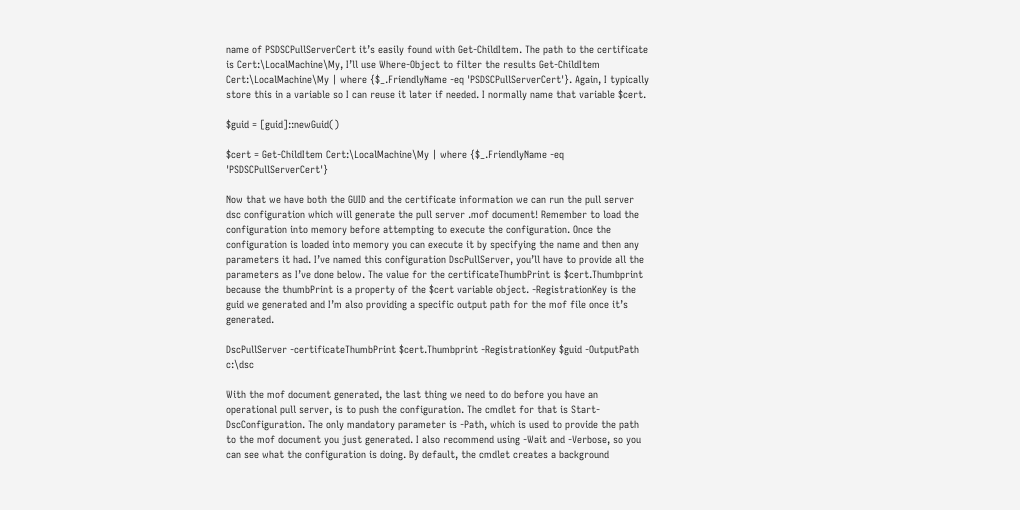name of PSDSCPullServerCert it’s easily found with Get-ChildItem. The path to the certificate is Cert:\LocalMachine\My, I’ll use Where-Object to filter the results Get-ChildItem Cert:\LocalMachine\My | where {$_.FriendlyName -eq 'PSDSCPullServerCert'}. Again, I typically store this in a variable so I can reuse it later if needed. I normally name that variable $cert.

$guid = [guid]::newGuid()

$cert = Get-ChildItem Cert:\LocalMachine\My | where {$_.FriendlyName -eq 'PSDSCPullServerCert'}

Now that we have both the GUID and the certificate information we can run the pull server dsc configuration which will generate the pull server .mof document! Remember to load the configuration into memory before attempting to execute the configuration. Once the configuration is loaded into memory you can execute it by specifying the name and then any parameters it had. I’ve named this configuration DscPullServer, you’ll have to provide all the parameters as I’ve done below. The value for the certificateThumbPrint is $cert.Thumbprint because the thumbPrint is a property of the $cert variable object. -RegistrationKey is the guid we generated and I’m also providing a specific output path for the mof file once it’s generated.

DscPullServer -certificateThumbPrint $cert.Thumbprint -RegistrationKey $guid -OutputPath c:\dsc

With the mof document generated, the last thing we need to do before you have an operational pull server, is to push the configuration. The cmdlet for that is Start-DscConfiguration. The only mandatory parameter is -Path, which is used to provide the path to the mof document you just generated. I also recommend using -Wait and -Verbose, so you can see what the configuration is doing. By default, the cmdlet creates a background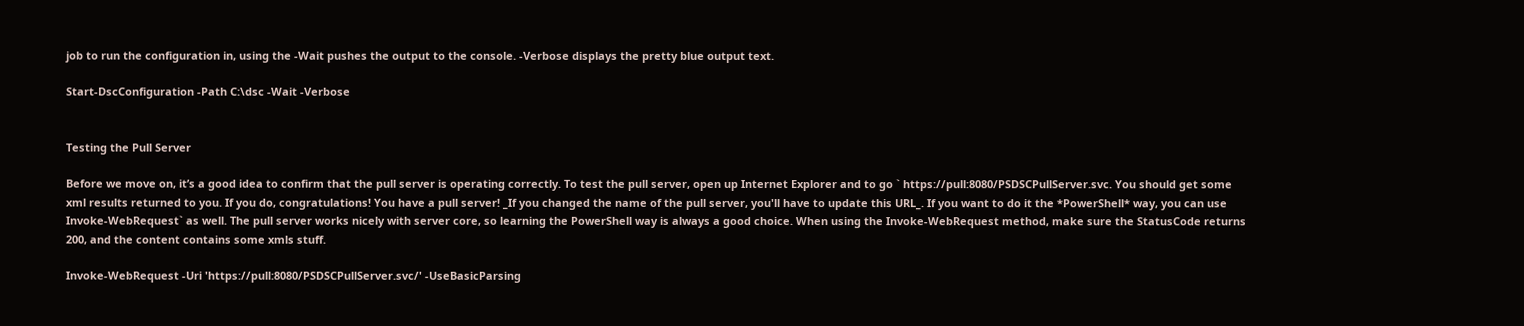job to run the configuration in, using the -Wait pushes the output to the console. -Verbose displays the pretty blue output text.

Start-DscConfiguration -Path C:\dsc -Wait -Verbose


Testing the Pull Server

Before we move on, it’s a good idea to confirm that the pull server is operating correctly. To test the pull server, open up Internet Explorer and to go ` https://pull:8080/PSDSCPullServer.svc. You should get some xml results returned to you. If you do, congratulations! You have a pull server! _If you changed the name of the pull server, you'll have to update this URL_. If you want to do it the *PowerShell* way, you can use Invoke-WebRequest` as well. The pull server works nicely with server core, so learning the PowerShell way is always a good choice. When using the Invoke-WebRequest method, make sure the StatusCode returns 200, and the content contains some xmls stuff.

Invoke-WebRequest -Uri 'https://pull:8080/PSDSCPullServer.svc/' -UseBasicParsing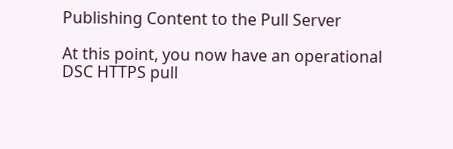Publishing Content to the Pull Server

At this point, you now have an operational DSC HTTPS pull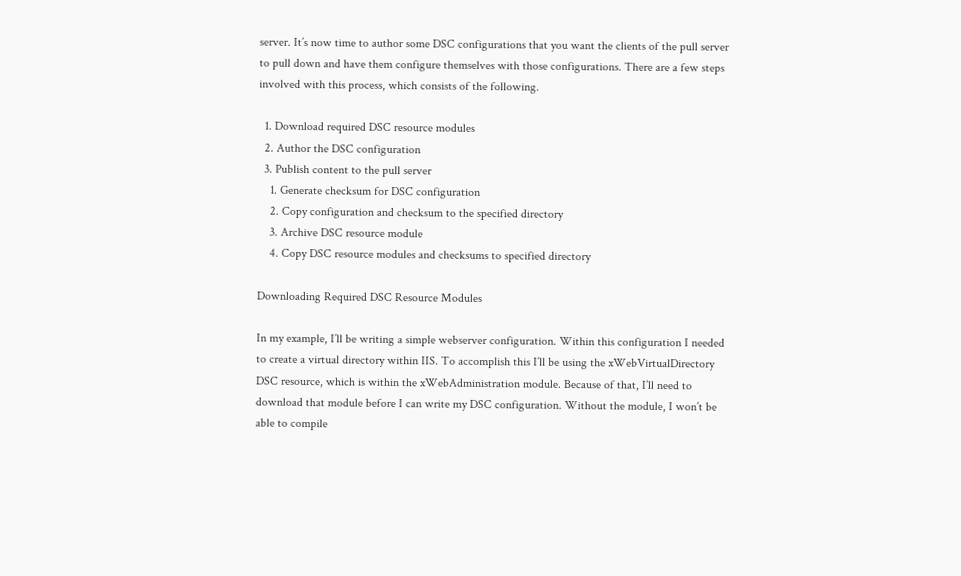server. It’s now time to author some DSC configurations that you want the clients of the pull server to pull down and have them configure themselves with those configurations. There are a few steps involved with this process, which consists of the following.

  1. Download required DSC resource modules
  2. Author the DSC configuration
  3. Publish content to the pull server
    1. Generate checksum for DSC configuration
    2. Copy configuration and checksum to the specified directory
    3. Archive DSC resource module
    4. Copy DSC resource modules and checksums to specified directory

Downloading Required DSC Resource Modules

In my example, I’ll be writing a simple webserver configuration. Within this configuration I needed to create a virtual directory within IIS. To accomplish this I’ll be using the xWebVirtualDirectory DSC resource, which is within the xWebAdministration module. Because of that, I’ll need to download that module before I can write my DSC configuration. Without the module, I won’t be able to compile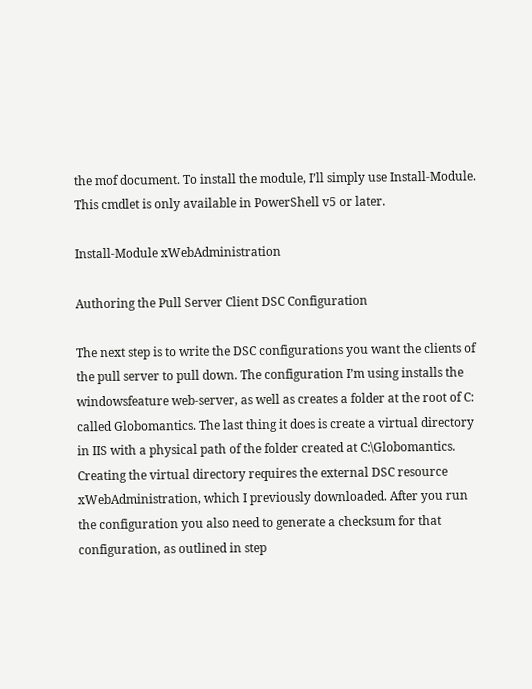the mof document. To install the module, I’ll simply use Install-Module. This cmdlet is only available in PowerShell v5 or later.

Install-Module xWebAdministration

Authoring the Pull Server Client DSC Configuration

The next step is to write the DSC configurations you want the clients of the pull server to pull down. The configuration I’m using installs the windowsfeature web-server, as well as creates a folder at the root of C: called Globomantics. The last thing it does is create a virtual directory in IIS with a physical path of the folder created at C:\Globomantics. Creating the virtual directory requires the external DSC resource xWebAdministration, which I previously downloaded. After you run the configuration you also need to generate a checksum for that configuration, as outlined in step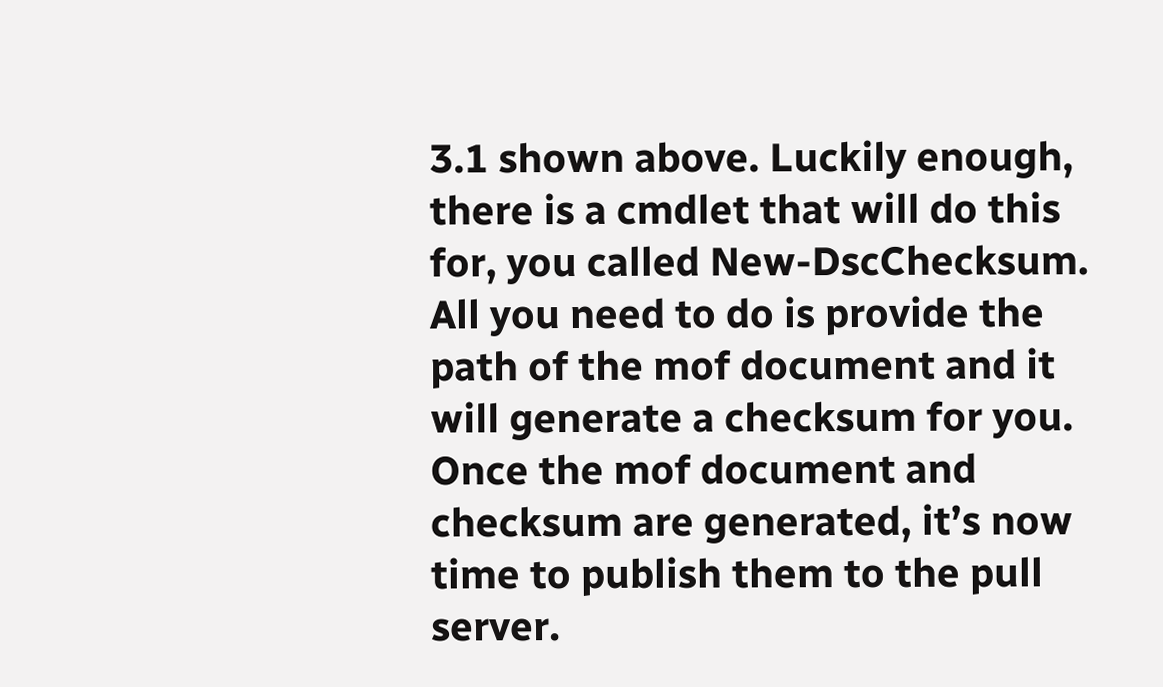3.1 shown above. Luckily enough, there is a cmdlet that will do this for, you called New-DscChecksum. All you need to do is provide the path of the mof document and it will generate a checksum for you. Once the mof document and checksum are generated, it’s now time to publish them to the pull server.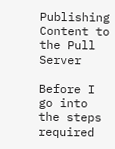Publishing Content to the Pull Server

Before I go into the steps required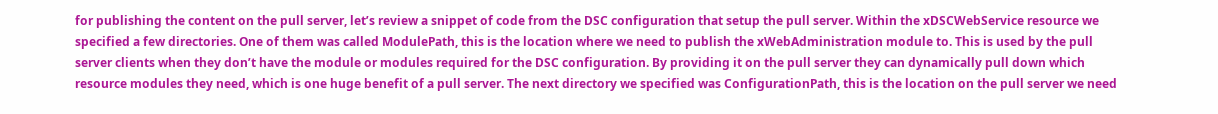for publishing the content on the pull server, let’s review a snippet of code from the DSC configuration that setup the pull server. Within the xDSCWebService resource we specified a few directories. One of them was called ModulePath, this is the location where we need to publish the xWebAdministration module to. This is used by the pull server clients when they don’t have the module or modules required for the DSC configuration. By providing it on the pull server they can dynamically pull down which resource modules they need, which is one huge benefit of a pull server. The next directory we specified was ConfigurationPath, this is the location on the pull server we need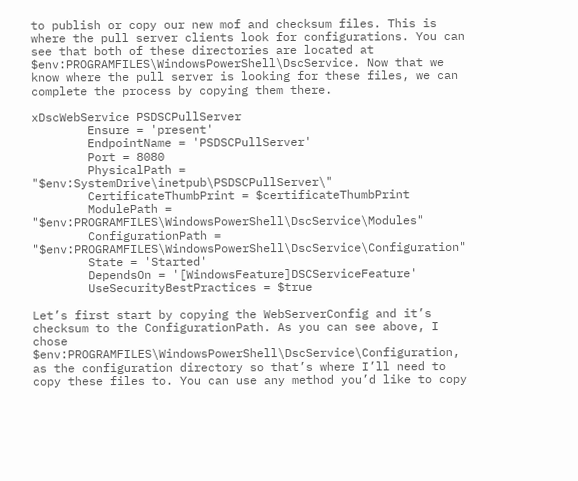to publish or copy our new mof and checksum files. This is where the pull server clients look for configurations. You can see that both of these directories are located at $env:PROGRAMFILES\WindowsPowerShell\DscService. Now that we know where the pull server is looking for these files, we can complete the process by copying them there.

xDscWebService PSDSCPullServer
        Ensure = 'present'
        EndpointName = 'PSDSCPullServer'
        Port = 8080
        PhysicalPath = "$env:SystemDrive\inetpub\PSDSCPullServer\"
        CertificateThumbPrint = $certificateThumbPrint
        ModulePath = "$env:PROGRAMFILES\WindowsPowerShell\DscService\Modules"
        ConfigurationPath = "$env:PROGRAMFILES\WindowsPowerShell\DscService\Configuration"
        State = 'Started'
        DependsOn = '[WindowsFeature]DSCServiceFeature'
        UseSecurityBestPractices = $true

Let’s first start by copying the WebServerConfig and it’s checksum to the ConfigurationPath. As you can see above, I chose $env:PROGRAMFILES\WindowsPowerShell\DscService\Configuration, as the configuration directory so that’s where I’ll need to copy these files to. You can use any method you’d like to copy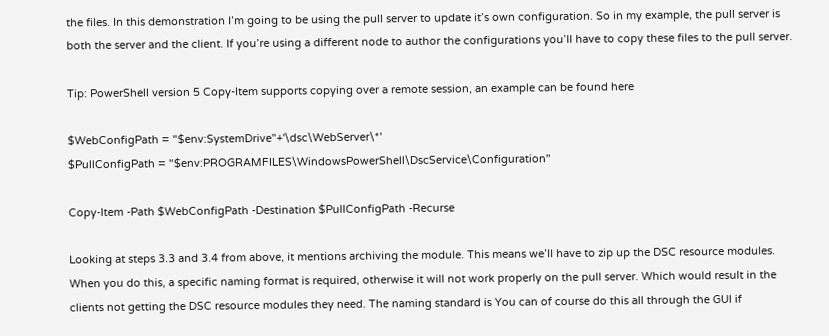the files. In this demonstration I’m going to be using the pull server to update it’s own configuration. So in my example, the pull server is both the server and the client. If you’re using a different node to author the configurations you’ll have to copy these files to the pull server.

Tip: PowerShell version 5 Copy-Item supports copying over a remote session, an example can be found here

$WebConfigPath = "$env:SystemDrive"+'\dsc\WebServer\*'
$PullConfigPath = "$env:PROGRAMFILES\WindowsPowerShell\DscService\Configuration"

Copy-Item -Path $WebConfigPath -Destination $PullConfigPath -Recurse

Looking at steps 3.3 and 3.4 from above, it mentions archiving the module. This means we’ll have to zip up the DSC resource modules. When you do this, a specific naming format is required, otherwise it will not work properly on the pull server. Which would result in the clients not getting the DSC resource modules they need. The naming standard is You can of course do this all through the GUI if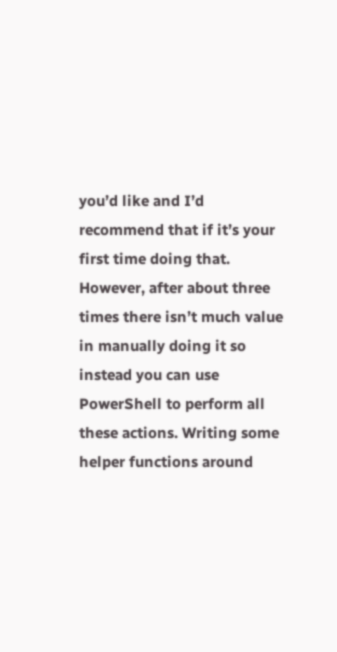you’d like and I’d recommend that if it’s your first time doing that. However, after about three times there isn’t much value in manually doing it so instead you can use PowerShell to perform all these actions. Writing some helper functions around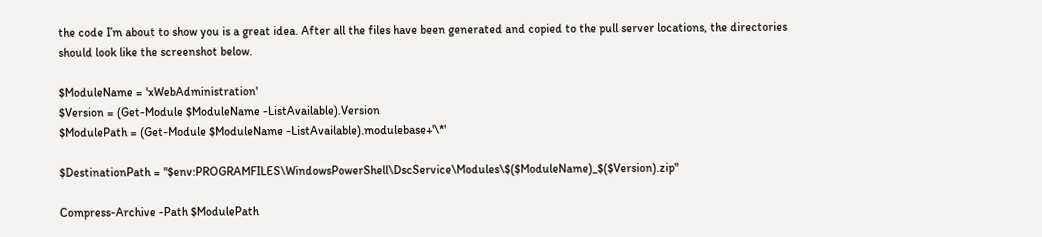the code I’m about to show you is a great idea. After all the files have been generated and copied to the pull server locations, the directories should look like the screenshot below.

$ModuleName = 'xWebAdministration'
$Version = (Get-Module $ModuleName -ListAvailable).Version
$ModulePath = (Get-Module $ModuleName -ListAvailable).modulebase+'\*'

$DestinationPath = "$env:PROGRAMFILES\WindowsPowerShell\DscService\Modules\$($ModuleName)_$($Version).zip"

Compress-Archive -Path $ModulePath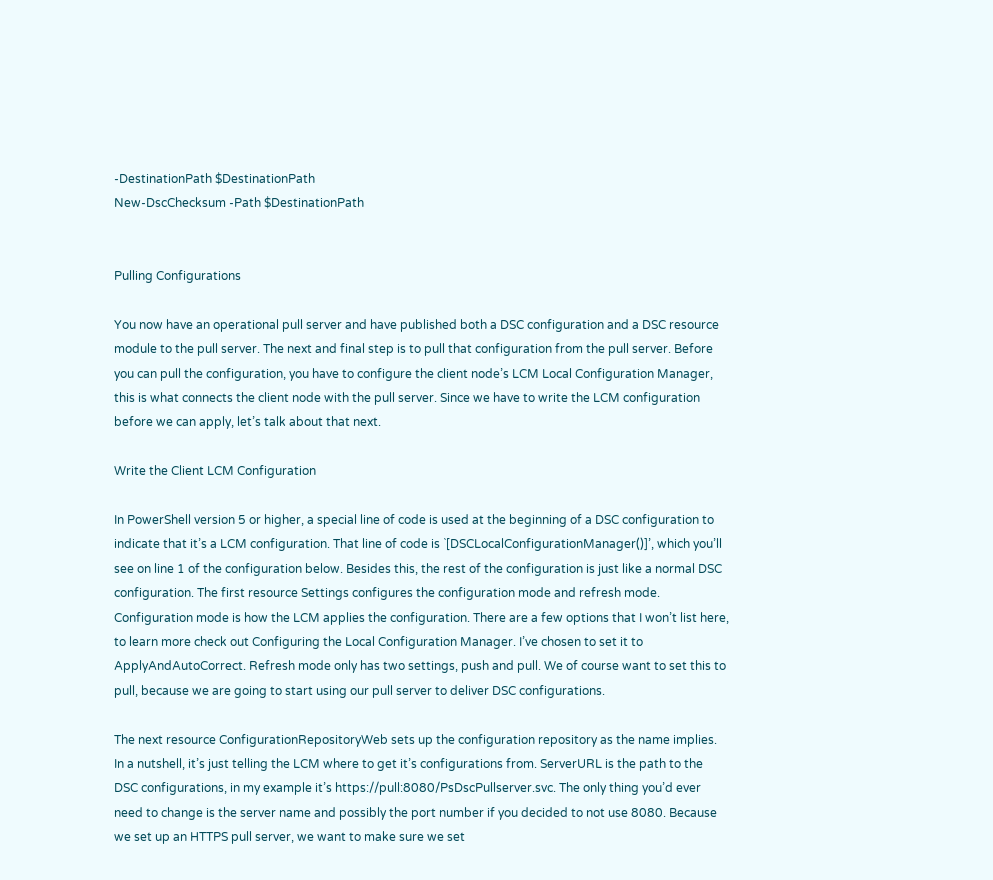-DestinationPath $DestinationPath
New-DscChecksum -Path $DestinationPath


Pulling Configurations

You now have an operational pull server and have published both a DSC configuration and a DSC resource module to the pull server. The next and final step is to pull that configuration from the pull server. Before you can pull the configuration, you have to configure the client node’s LCM Local Configuration Manager, this is what connects the client node with the pull server. Since we have to write the LCM configuration before we can apply, let’s talk about that next.

Write the Client LCM Configuration

In PowerShell version 5 or higher, a special line of code is used at the beginning of a DSC configuration to indicate that it’s a LCM configuration. That line of code is `[DSCLocalConfigurationManager()]’, which you’ll see on line 1 of the configuration below. Besides this, the rest of the configuration is just like a normal DSC configuration. The first resource Settings configures the configuration mode and refresh mode. Configuration mode is how the LCM applies the configuration. There are a few options that I won’t list here, to learn more check out Configuring the Local Configuration Manager. I’ve chosen to set it to ApplyAndAutoCorrect. Refresh mode only has two settings, push and pull. We of course want to set this to pull, because we are going to start using our pull server to deliver DSC configurations.

The next resource ConfigurationRepositoryWeb sets up the configuration repository as the name implies. In a nutshell, it’s just telling the LCM where to get it’s configurations from. ServerURL is the path to the DSC configurations, in my example it’s https://pull:8080/PsDscPullserver.svc. The only thing you’d ever need to change is the server name and possibly the port number if you decided to not use 8080. Because we set up an HTTPS pull server, we want to make sure we set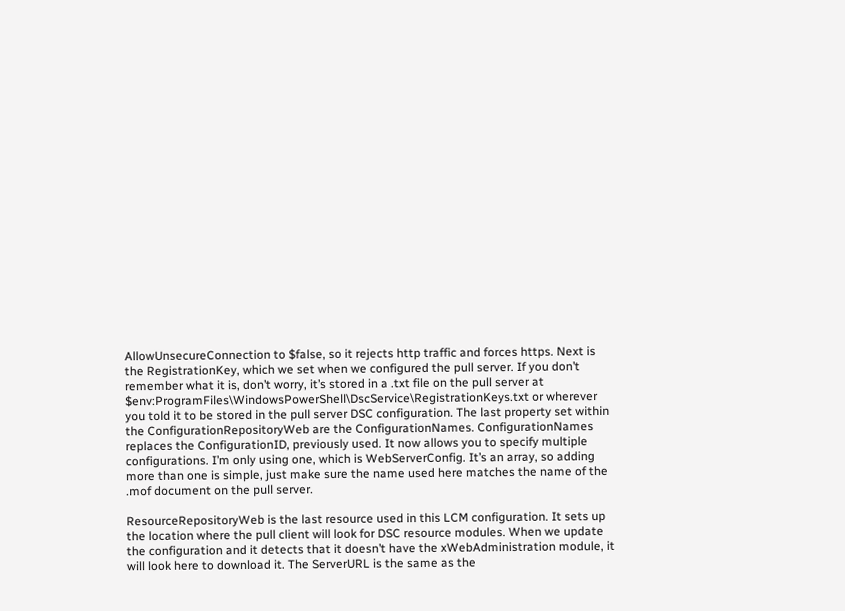AllowUnsecureConnection to $false, so it rejects http traffic and forces https. Next is the RegistrationKey, which we set when we configured the pull server. If you don’t remember what it is, don’t worry, it’s stored in a .txt file on the pull server at $env:ProgramFiles\WindowsPowerShell\DscService\RegistrationKeys.txt or wherever you told it to be stored in the pull server DSC configuration. The last property set within the ConfigurationRepositoryWeb are the ConfigurationNames. ConfigurationNames replaces the ConfigurationID, previously used. It now allows you to specify multiple configurations. I’m only using one, which is WebServerConfig. It’s an array, so adding more than one is simple, just make sure the name used here matches the name of the .mof document on the pull server.

ResourceRepositoryWeb is the last resource used in this LCM configuration. It sets up the location where the pull client will look for DSC resource modules. When we update the configuration and it detects that it doesn’t have the xWebAdministration module, it will look here to download it. The ServerURL is the same as the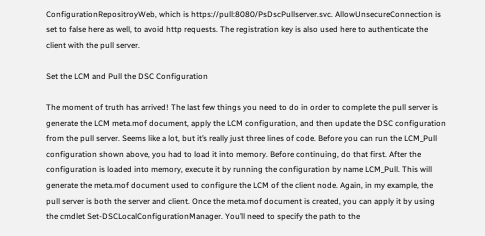ConfigurationRepositroyWeb, which is https://pull:8080/PsDscPullserver.svc. AllowUnsecureConnection is set to false here as well, to avoid http requests. The registration key is also used here to authenticate the client with the pull server.

Set the LCM and Pull the DSC Configuration

The moment of truth has arrived! The last few things you need to do in order to complete the pull server is generate the LCM meta.mof document, apply the LCM configuration, and then update the DSC configuration from the pull server. Seems like a lot, but it’s really just three lines of code. Before you can run the LCM_Pull configuration shown above, you had to load it into memory. Before continuing, do that first. After the configuration is loaded into memory, execute it by running the configuration by name LCM_Pull. This will generate the meta.mof document used to configure the LCM of the client node. Again, in my example, the pull server is both the server and client. Once the meta.mof document is created, you can apply it by using the cmdlet Set-DSCLocalConfigurationManager. You’ll need to specify the path to the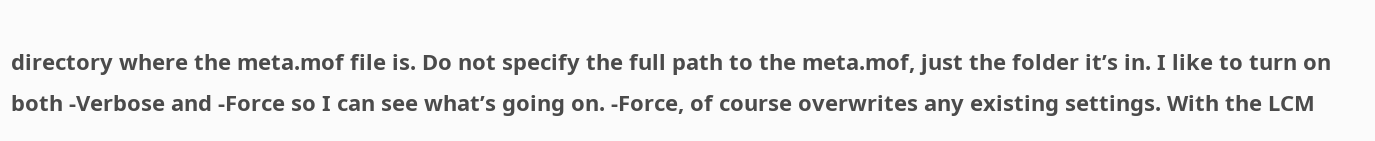directory where the meta.mof file is. Do not specify the full path to the meta.mof, just the folder it’s in. I like to turn on both -Verbose and -Force so I can see what’s going on. -Force, of course overwrites any existing settings. With the LCM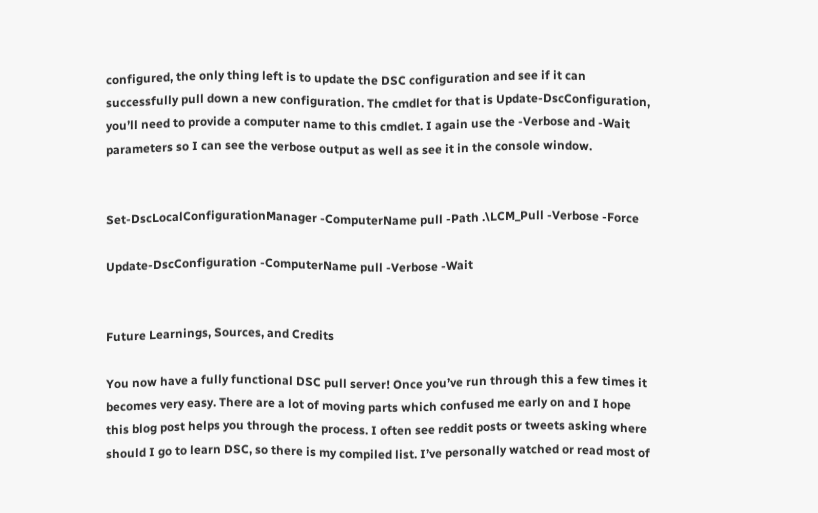configured, the only thing left is to update the DSC configuration and see if it can successfully pull down a new configuration. The cmdlet for that is Update-DscConfiguration, you’ll need to provide a computer name to this cmdlet. I again use the -Verbose and -Wait parameters so I can see the verbose output as well as see it in the console window.


Set-DscLocalConfigurationManager -ComputerName pull -Path .\LCM_Pull -Verbose -Force

Update-DscConfiguration -ComputerName pull -Verbose -Wait


Future Learnings, Sources, and Credits

You now have a fully functional DSC pull server! Once you’ve run through this a few times it becomes very easy. There are a lot of moving parts which confused me early on and I hope this blog post helps you through the process. I often see reddit posts or tweets asking where should I go to learn DSC, so there is my compiled list. I’ve personally watched or read most of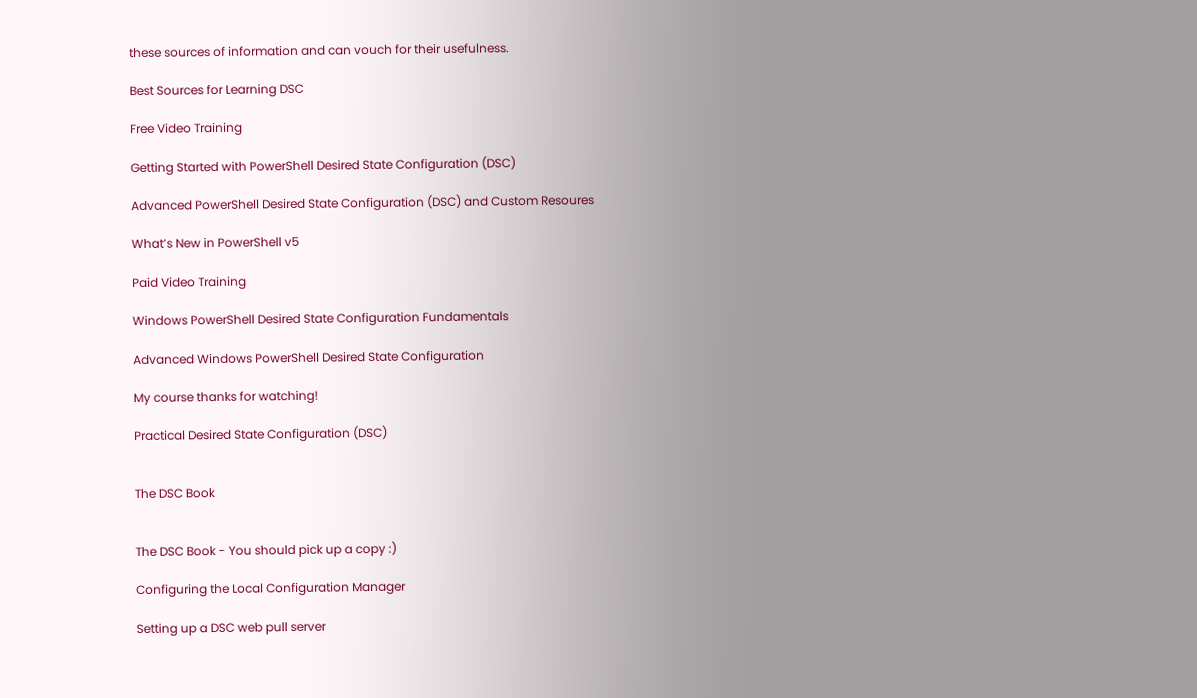these sources of information and can vouch for their usefulness.

Best Sources for Learning DSC

Free Video Training

Getting Started with PowerShell Desired State Configuration (DSC)

Advanced PowerShell Desired State Configuration (DSC) and Custom Resoures

What’s New in PowerShell v5

Paid Video Training

Windows PowerShell Desired State Configuration Fundamentals

Advanced Windows PowerShell Desired State Configuration

My course thanks for watching!

Practical Desired State Configuration (DSC)


The DSC Book


The DSC Book - You should pick up a copy :)

Configuring the Local Configuration Manager

Setting up a DSC web pull server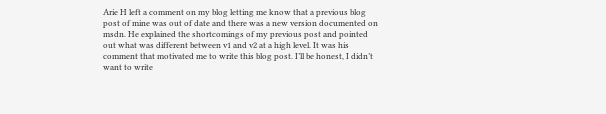Arie H left a comment on my blog letting me know that a previous blog post of mine was out of date and there was a new version documented on msdn. He explained the shortcomings of my previous post and pointed out what was different between v1 and v2 at a high level. It was his comment that motivated me to write this blog post. I’ll be honest, I didn’t want to write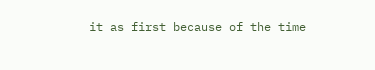it as first because of the time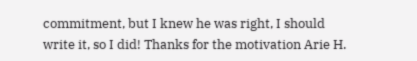commitment, but I knew he was right, I should write it, so I did! Thanks for the motivation Arie H.